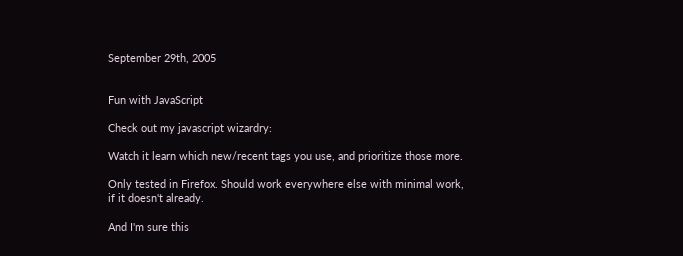September 29th, 2005


Fun with JavaScript

Check out my javascript wizardry:

Watch it learn which new/recent tags you use, and prioritize those more.

Only tested in Firefox. Should work everywhere else with minimal work, if it doesn't already.

And I'm sure this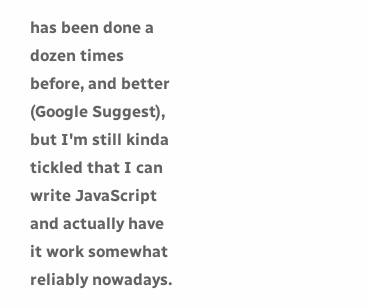has been done a dozen times before, and better (Google Suggest), but I'm still kinda tickled that I can write JavaScript and actually have it work somewhat reliably nowadays.